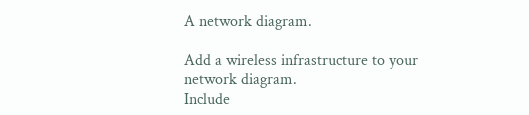A network diagram.

Add a wireless infrastructure to your network diagram.
Include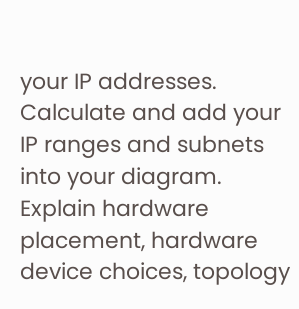your IP addresses. Calculate and add your IP ranges and subnets into your diagram.
Explain hardware placement, hardware device choices, topology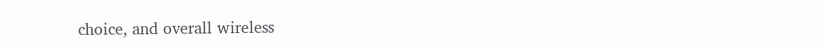choice, and overall wireless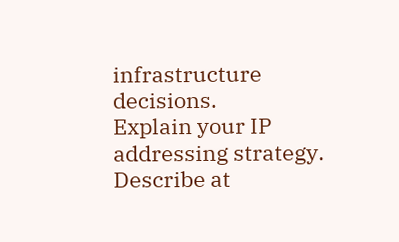infrastructure decisions.
Explain your IP addressing strategy.
Describe at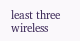least three wireless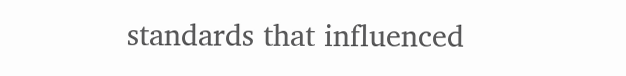standards that influenced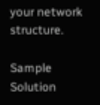your network structure.

Sample Solution